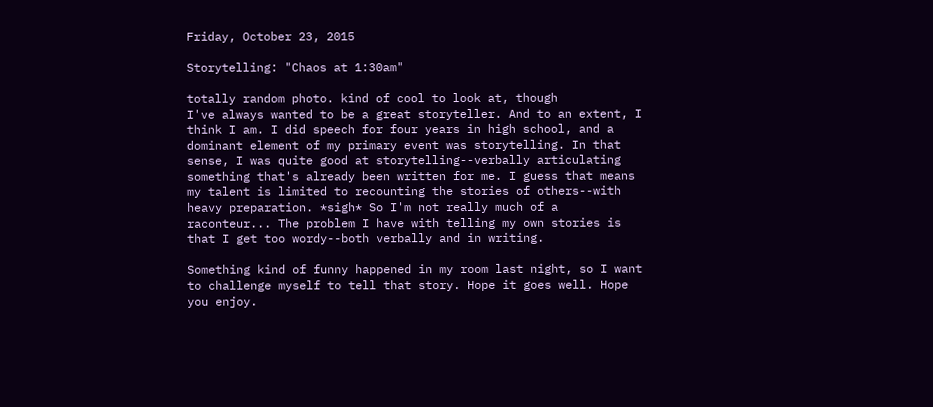Friday, October 23, 2015

Storytelling: "Chaos at 1:30am"

totally random photo. kind of cool to look at, though
I've always wanted to be a great storyteller. And to an extent, I think I am. I did speech for four years in high school, and a dominant element of my primary event was storytelling. In that sense, I was quite good at storytelling--verbally articulating something that's already been written for me. I guess that means my talent is limited to recounting the stories of others--with heavy preparation. *sigh* So I'm not really much of a raconteur... The problem I have with telling my own stories is that I get too wordy--both verbally and in writing.

Something kind of funny happened in my room last night, so I want to challenge myself to tell that story. Hope it goes well. Hope you enjoy.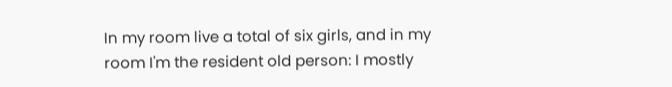In my room live a total of six girls, and in my room I'm the resident old person: I mostly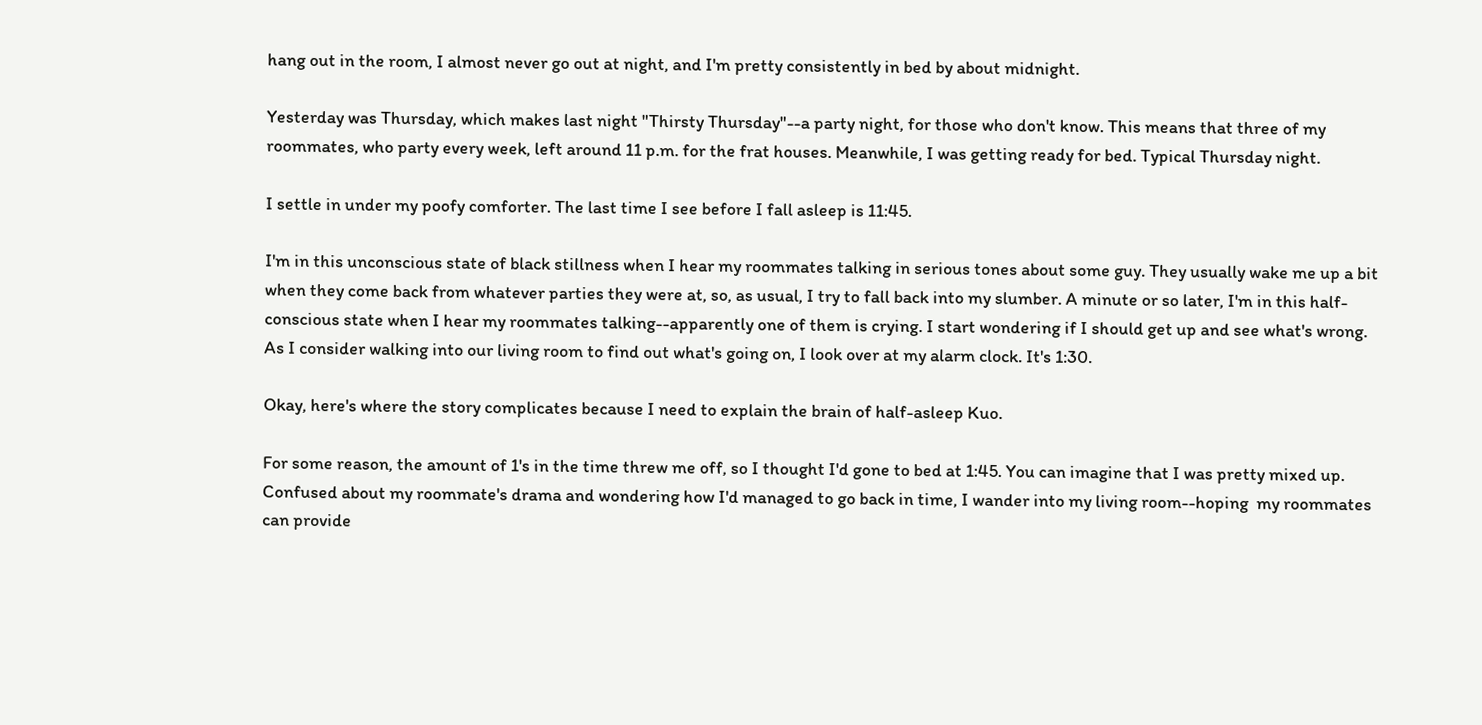hang out in the room, I almost never go out at night, and I'm pretty consistently in bed by about midnight.

Yesterday was Thursday, which makes last night "Thirsty Thursday"--a party night, for those who don't know. This means that three of my roommates, who party every week, left around 11 p.m. for the frat houses. Meanwhile, I was getting ready for bed. Typical Thursday night.

I settle in under my poofy comforter. The last time I see before I fall asleep is 11:45.

I'm in this unconscious state of black stillness when I hear my roommates talking in serious tones about some guy. They usually wake me up a bit when they come back from whatever parties they were at, so, as usual, I try to fall back into my slumber. A minute or so later, I'm in this half-conscious state when I hear my roommates talking--apparently one of them is crying. I start wondering if I should get up and see what's wrong. As I consider walking into our living room to find out what's going on, I look over at my alarm clock. It's 1:30.

Okay, here's where the story complicates because I need to explain the brain of half-asleep Kuo.

For some reason, the amount of 1's in the time threw me off, so I thought I'd gone to bed at 1:45. You can imagine that I was pretty mixed up. Confused about my roommate's drama and wondering how I'd managed to go back in time, I wander into my living room--hoping  my roommates can provide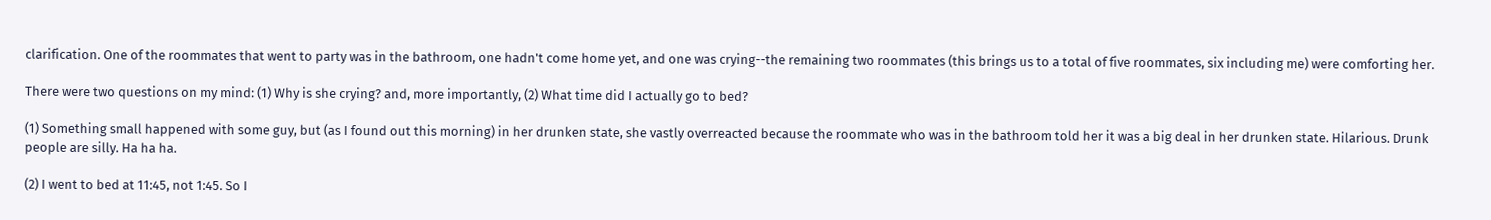clarification. One of the roommates that went to party was in the bathroom, one hadn't come home yet, and one was crying--the remaining two roommates (this brings us to a total of five roommates, six including me) were comforting her.

There were two questions on my mind: (1) Why is she crying? and, more importantly, (2) What time did I actually go to bed?

(1) Something small happened with some guy, but (as I found out this morning) in her drunken state, she vastly overreacted because the roommate who was in the bathroom told her it was a big deal in her drunken state. Hilarious. Drunk people are silly. Ha ha ha.

(2) I went to bed at 11:45, not 1:45. So I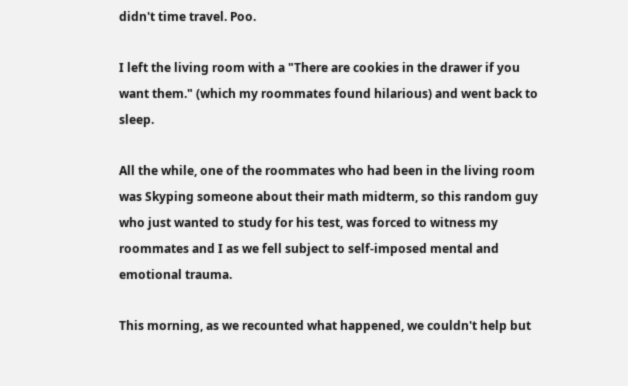didn't time travel. Poo.

I left the living room with a "There are cookies in the drawer if you want them." (which my roommates found hilarious) and went back to sleep.

All the while, one of the roommates who had been in the living room was Skyping someone about their math midterm, so this random guy who just wanted to study for his test, was forced to witness my roommates and I as we fell subject to self-imposed mental and emotional trauma.

This morning, as we recounted what happened, we couldn't help but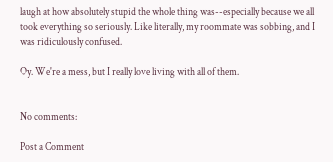laugh at how absolutely stupid the whole thing was--especially because we all took everything so seriously. Like literally, my roommate was sobbing, and I was ridiculously confused.

Oy. We're a mess, but I really love living with all of them.


No comments:

Post a Comment